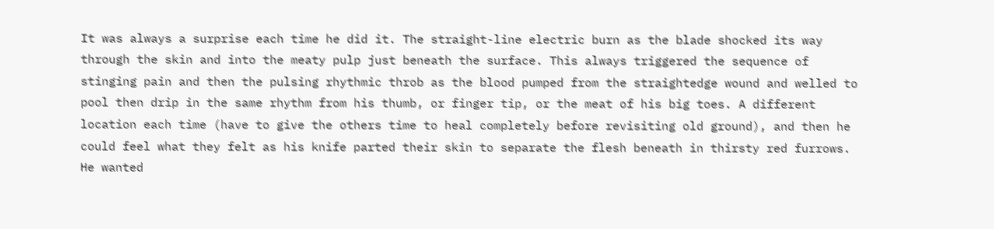It was always a surprise each time he did it. The straight-line electric burn as the blade shocked its way through the skin and into the meaty pulp just beneath the surface. This always triggered the sequence of stinging pain and then the pulsing rhythmic throb as the blood pumped from the straightedge wound and welled to pool then drip in the same rhythm from his thumb, or finger tip, or the meat of his big toes. A different location each time (have to give the others time to heal completely before revisiting old ground), and then he could feel what they felt as his knife parted their skin to separate the flesh beneath in thirsty red furrows. He wanted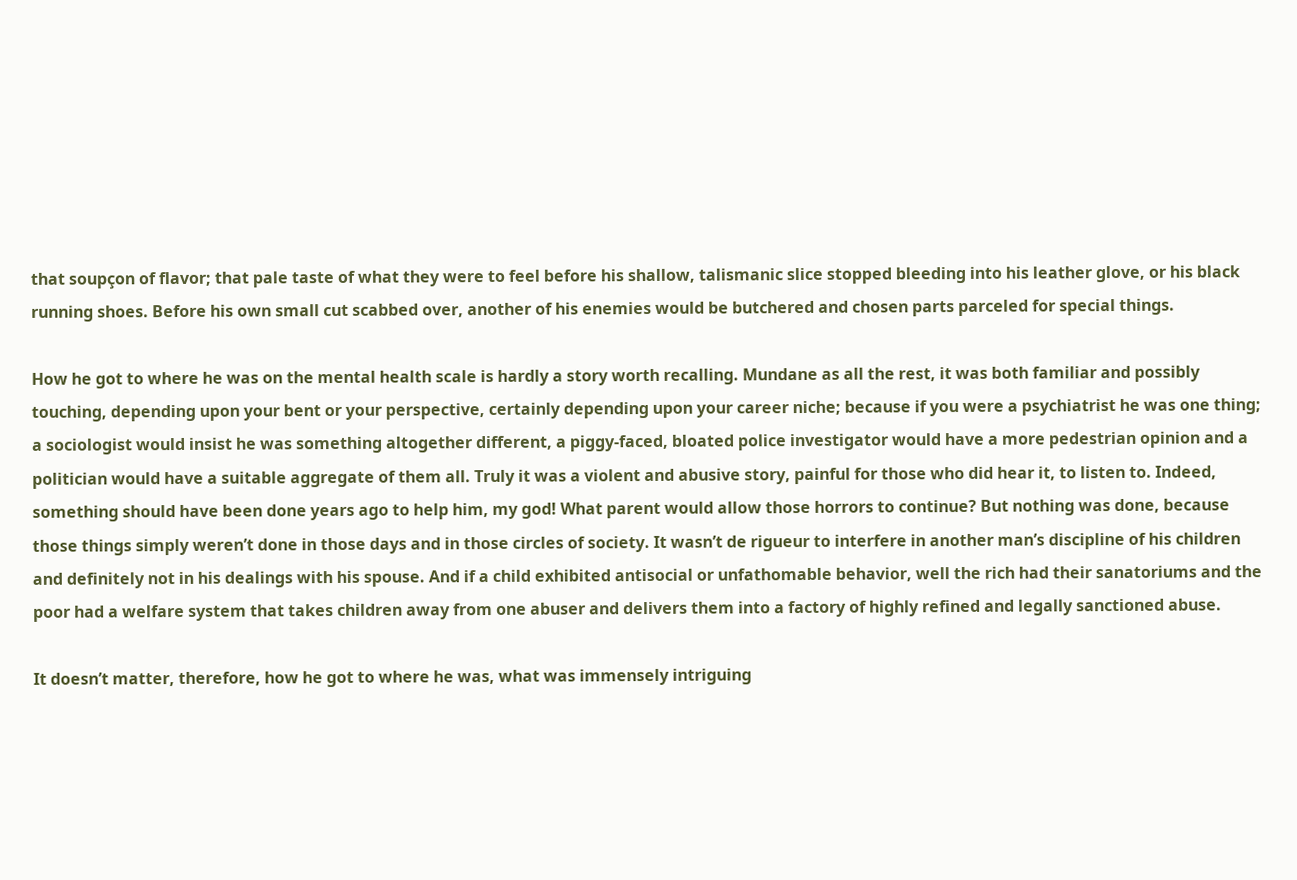that soupçon of flavor; that pale taste of what they were to feel before his shallow, talismanic slice stopped bleeding into his leather glove, or his black running shoes. Before his own small cut scabbed over, another of his enemies would be butchered and chosen parts parceled for special things.

How he got to where he was on the mental health scale is hardly a story worth recalling. Mundane as all the rest, it was both familiar and possibly touching, depending upon your bent or your perspective, certainly depending upon your career niche; because if you were a psychiatrist he was one thing; a sociologist would insist he was something altogether different, a piggy-faced, bloated police investigator would have a more pedestrian opinion and a politician would have a suitable aggregate of them all. Truly it was a violent and abusive story, painful for those who did hear it, to listen to. Indeed, something should have been done years ago to help him, my god! What parent would allow those horrors to continue? But nothing was done, because those things simply weren’t done in those days and in those circles of society. It wasn’t de rigueur to interfere in another man’s discipline of his children and definitely not in his dealings with his spouse. And if a child exhibited antisocial or unfathomable behavior, well the rich had their sanatoriums and the poor had a welfare system that takes children away from one abuser and delivers them into a factory of highly refined and legally sanctioned abuse.

It doesn’t matter, therefore, how he got to where he was, what was immensely intriguing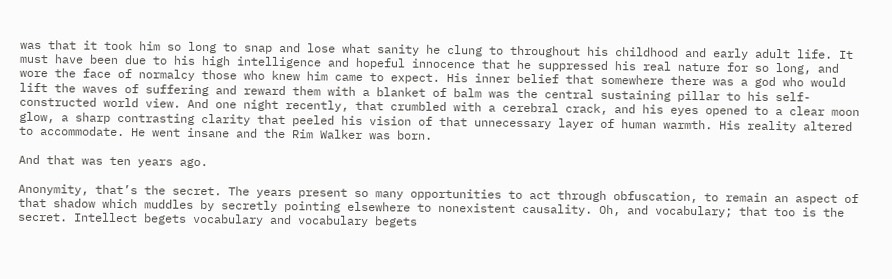was that it took him so long to snap and lose what sanity he clung to throughout his childhood and early adult life. It must have been due to his high intelligence and hopeful innocence that he suppressed his real nature for so long, and wore the face of normalcy those who knew him came to expect. His inner belief that somewhere there was a god who would lift the waves of suffering and reward them with a blanket of balm was the central sustaining pillar to his self-constructed world view. And one night recently, that crumbled with a cerebral crack, and his eyes opened to a clear moon glow, a sharp contrasting clarity that peeled his vision of that unnecessary layer of human warmth. His reality altered to accommodate. He went insane and the Rim Walker was born.

And that was ten years ago.

Anonymity, that’s the secret. The years present so many opportunities to act through obfuscation, to remain an aspect of that shadow which muddles by secretly pointing elsewhere to nonexistent causality. Oh, and vocabulary; that too is the secret. Intellect begets vocabulary and vocabulary begets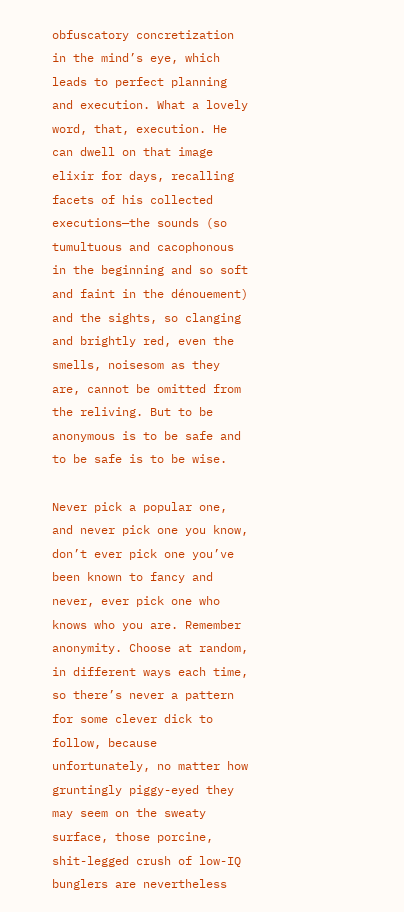obfuscatory concretization in the mind’s eye, which leads to perfect planning and execution. What a lovely word, that, execution. He can dwell on that image elixir for days, recalling facets of his collected executions—the sounds (so tumultuous and cacophonous in the beginning and so soft and faint in the dénouement) and the sights, so clanging and brightly red, even the smells, noisesom as they are, cannot be omitted from the reliving. But to be anonymous is to be safe and to be safe is to be wise.

Never pick a popular one, and never pick one you know, don’t ever pick one you’ve been known to fancy and never, ever pick one who knows who you are. Remember anonymity. Choose at random, in different ways each time, so there’s never a pattern for some clever dick to follow, because unfortunately, no matter how gruntingly piggy-eyed they may seem on the sweaty surface, those porcine, shit-legged crush of low-IQ bunglers are nevertheless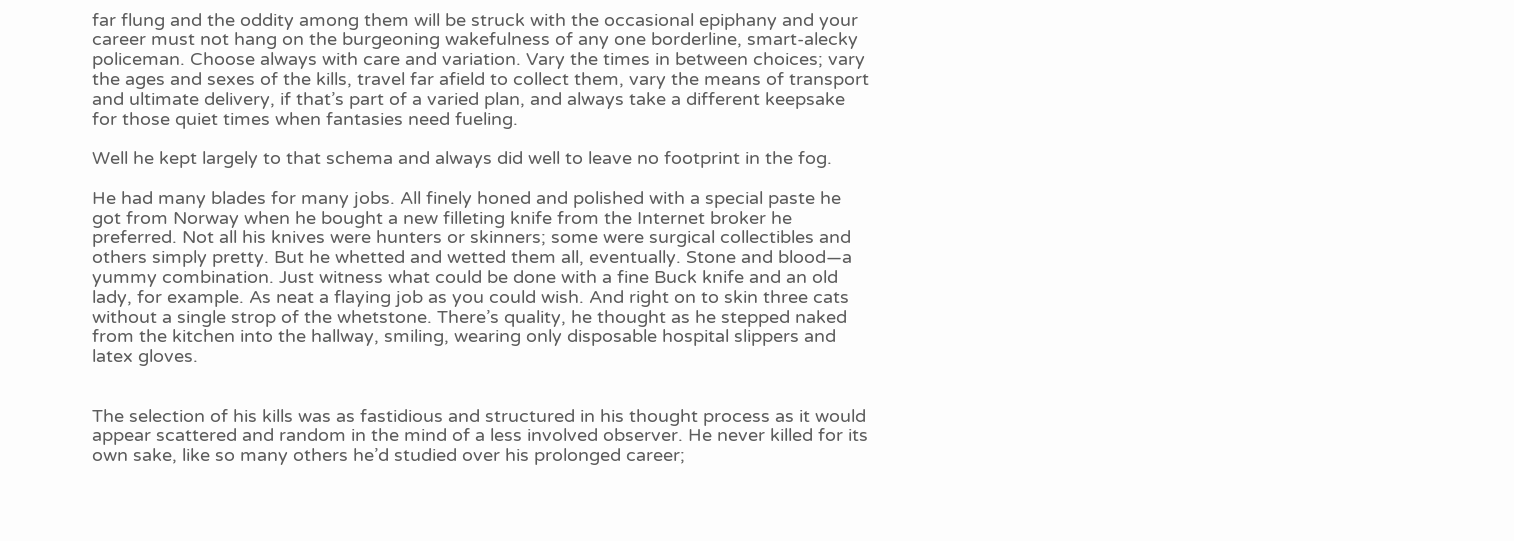far flung and the oddity among them will be struck with the occasional epiphany and your career must not hang on the burgeoning wakefulness of any one borderline, smart-alecky policeman. Choose always with care and variation. Vary the times in between choices; vary the ages and sexes of the kills, travel far afield to collect them, vary the means of transport and ultimate delivery, if that’s part of a varied plan, and always take a different keepsake for those quiet times when fantasies need fueling.

Well he kept largely to that schema and always did well to leave no footprint in the fog.

He had many blades for many jobs. All finely honed and polished with a special paste he got from Norway when he bought a new filleting knife from the Internet broker he preferred. Not all his knives were hunters or skinners; some were surgical collectibles and others simply pretty. But he whetted and wetted them all, eventually. Stone and blood—a yummy combination. Just witness what could be done with a fine Buck knife and an old lady, for example. As neat a flaying job as you could wish. And right on to skin three cats without a single strop of the whetstone. There’s quality, he thought as he stepped naked from the kitchen into the hallway, smiling, wearing only disposable hospital slippers and latex gloves.


The selection of his kills was as fastidious and structured in his thought process as it would appear scattered and random in the mind of a less involved observer. He never killed for its own sake, like so many others he’d studied over his prolonged career;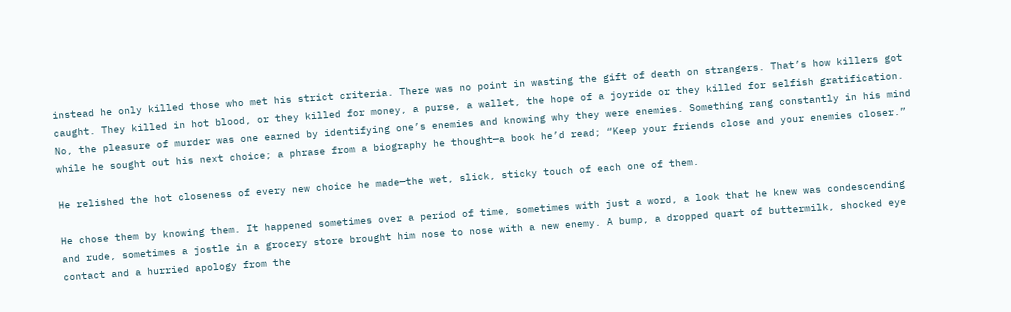instead he only killed those who met his strict criteria. There was no point in wasting the gift of death on strangers. That’s how killers got caught. They killed in hot blood, or they killed for money, a purse, a wallet, the hope of a joyride or they killed for selfish gratification. No, the pleasure of murder was one earned by identifying one’s enemies and knowing why they were enemies. Something rang constantly in his mind while he sought out his next choice; a phrase from a biography he thought—a book he’d read; “Keep your friends close and your enemies closer.”

He relished the hot closeness of every new choice he made—the wet, slick, sticky touch of each one of them.

He chose them by knowing them. It happened sometimes over a period of time, sometimes with just a word, a look that he knew was condescending and rude, sometimes a jostle in a grocery store brought him nose to nose with a new enemy. A bump, a dropped quart of buttermilk, shocked eye contact and a hurried apology from the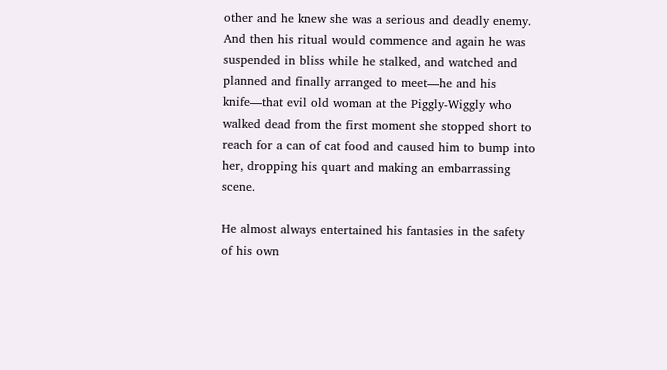other and he knew she was a serious and deadly enemy. And then his ritual would commence and again he was suspended in bliss while he stalked, and watched and planned and finally arranged to meet—he and his knife—that evil old woman at the Piggly-Wiggly who walked dead from the first moment she stopped short to reach for a can of cat food and caused him to bump into her, dropping his quart and making an embarrassing scene.

He almost always entertained his fantasies in the safety of his own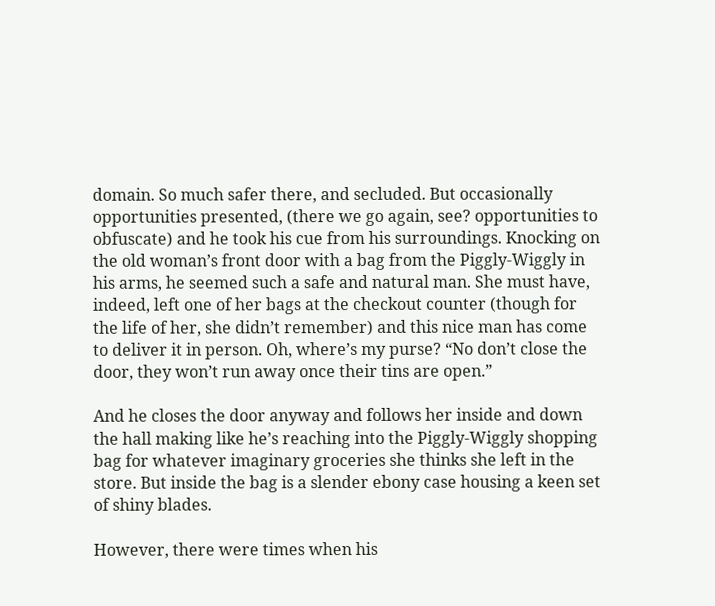domain. So much safer there, and secluded. But occasionally opportunities presented, (there we go again, see? opportunities to obfuscate) and he took his cue from his surroundings. Knocking on the old woman’s front door with a bag from the Piggly-Wiggly in his arms, he seemed such a safe and natural man. She must have, indeed, left one of her bags at the checkout counter (though for the life of her, she didn’t remember) and this nice man has come to deliver it in person. Oh, where’s my purse? “No don’t close the door, they won’t run away once their tins are open.”

And he closes the door anyway and follows her inside and down the hall making like he’s reaching into the Piggly-Wiggly shopping bag for whatever imaginary groceries she thinks she left in the store. But inside the bag is a slender ebony case housing a keen set of shiny blades.

However, there were times when his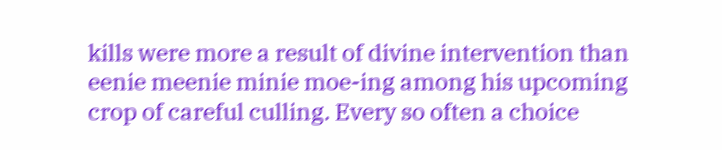kills were more a result of divine intervention than eenie meenie minie moe-ing among his upcoming crop of careful culling. Every so often a choice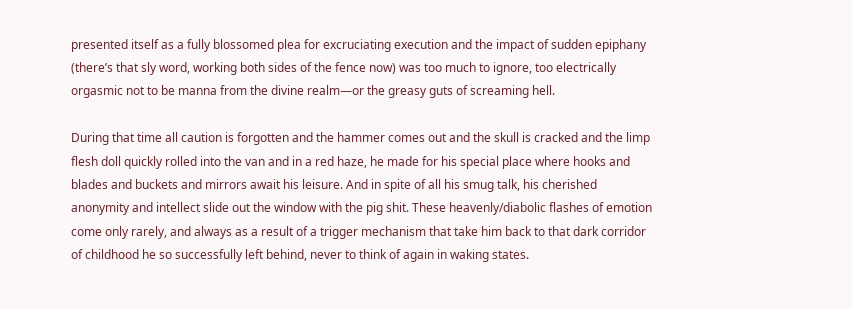presented itself as a fully blossomed plea for excruciating execution and the impact of sudden epiphany (there’s that sly word, working both sides of the fence now) was too much to ignore, too electrically orgasmic not to be manna from the divine realm—or the greasy guts of screaming hell.

During that time all caution is forgotten and the hammer comes out and the skull is cracked and the limp flesh doll quickly rolled into the van and in a red haze, he made for his special place where hooks and blades and buckets and mirrors await his leisure. And in spite of all his smug talk, his cherished anonymity and intellect slide out the window with the pig shit. These heavenly/diabolic flashes of emotion come only rarely, and always as a result of a trigger mechanism that take him back to that dark corridor of childhood he so successfully left behind, never to think of again in waking states.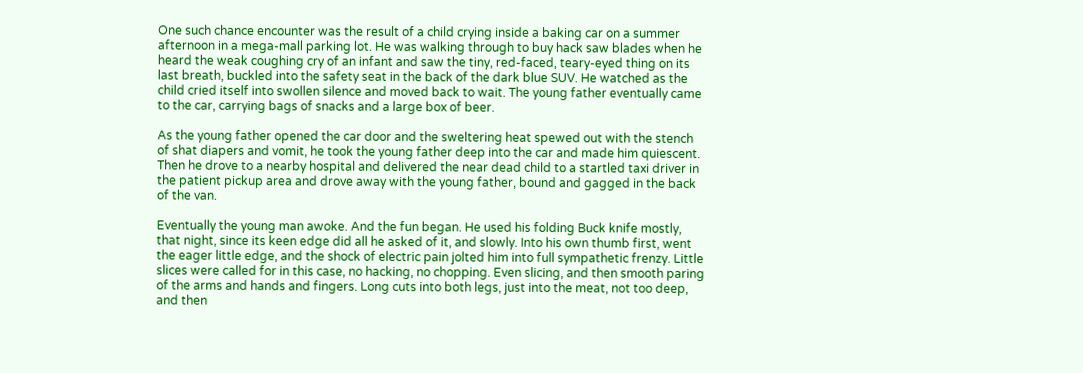One such chance encounter was the result of a child crying inside a baking car on a summer afternoon in a mega-mall parking lot. He was walking through to buy hack saw blades when he heard the weak coughing cry of an infant and saw the tiny, red-faced, teary-eyed thing on its last breath, buckled into the safety seat in the back of the dark blue SUV. He watched as the child cried itself into swollen silence and moved back to wait. The young father eventually came to the car, carrying bags of snacks and a large box of beer.

As the young father opened the car door and the sweltering heat spewed out with the stench of shat diapers and vomit, he took the young father deep into the car and made him quiescent. Then he drove to a nearby hospital and delivered the near dead child to a startled taxi driver in the patient pickup area and drove away with the young father, bound and gagged in the back of the van.

Eventually the young man awoke. And the fun began. He used his folding Buck knife mostly, that night, since its keen edge did all he asked of it, and slowly. Into his own thumb first, went the eager little edge, and the shock of electric pain jolted him into full sympathetic frenzy. Little slices were called for in this case, no hacking, no chopping. Even slicing, and then smooth paring of the arms and hands and fingers. Long cuts into both legs, just into the meat, not too deep, and then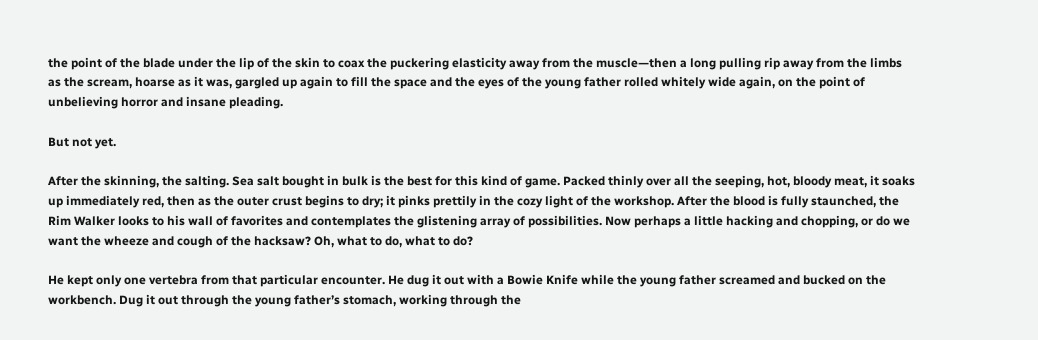the point of the blade under the lip of the skin to coax the puckering elasticity away from the muscle—then a long pulling rip away from the limbs as the scream, hoarse as it was, gargled up again to fill the space and the eyes of the young father rolled whitely wide again, on the point of unbelieving horror and insane pleading.

But not yet.

After the skinning, the salting. Sea salt bought in bulk is the best for this kind of game. Packed thinly over all the seeping, hot, bloody meat, it soaks up immediately red, then as the outer crust begins to dry; it pinks prettily in the cozy light of the workshop. After the blood is fully staunched, the Rim Walker looks to his wall of favorites and contemplates the glistening array of possibilities. Now perhaps a little hacking and chopping, or do we want the wheeze and cough of the hacksaw? Oh, what to do, what to do?

He kept only one vertebra from that particular encounter. He dug it out with a Bowie Knife while the young father screamed and bucked on the workbench. Dug it out through the young father’s stomach, working through the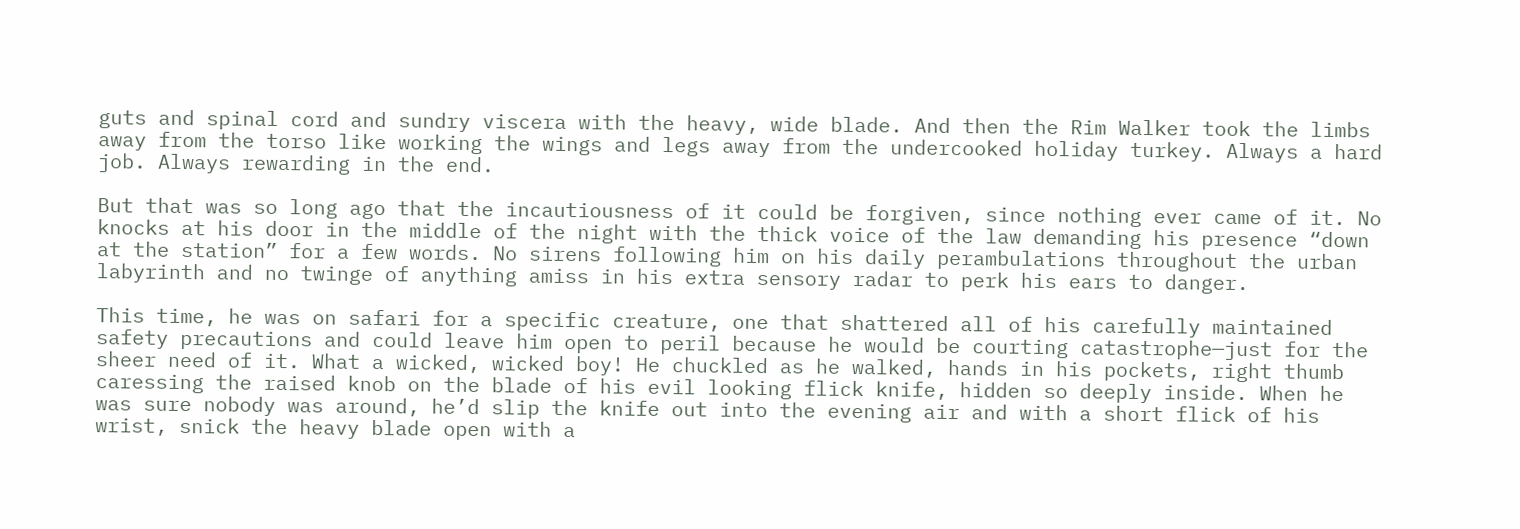guts and spinal cord and sundry viscera with the heavy, wide blade. And then the Rim Walker took the limbs away from the torso like working the wings and legs away from the undercooked holiday turkey. Always a hard job. Always rewarding in the end.

But that was so long ago that the incautiousness of it could be forgiven, since nothing ever came of it. No knocks at his door in the middle of the night with the thick voice of the law demanding his presence “down at the station” for a few words. No sirens following him on his daily perambulations throughout the urban labyrinth and no twinge of anything amiss in his extra sensory radar to perk his ears to danger.

This time, he was on safari for a specific creature, one that shattered all of his carefully maintained safety precautions and could leave him open to peril because he would be courting catastrophe—just for the sheer need of it. What a wicked, wicked boy! He chuckled as he walked, hands in his pockets, right thumb caressing the raised knob on the blade of his evil looking flick knife, hidden so deeply inside. When he was sure nobody was around, he’d slip the knife out into the evening air and with a short flick of his wrist, snick the heavy blade open with a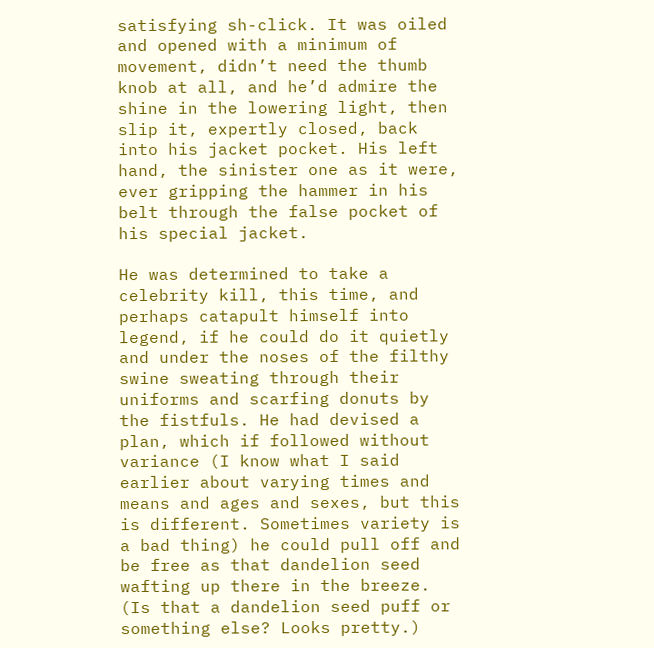satisfying sh-click. It was oiled and opened with a minimum of movement, didn’t need the thumb knob at all, and he’d admire the shine in the lowering light, then slip it, expertly closed, back into his jacket pocket. His left hand, the sinister one as it were, ever gripping the hammer in his belt through the false pocket of his special jacket.

He was determined to take a celebrity kill, this time, and perhaps catapult himself into legend, if he could do it quietly and under the noses of the filthy swine sweating through their uniforms and scarfing donuts by the fistfuls. He had devised a plan, which if followed without variance (I know what I said earlier about varying times and means and ages and sexes, but this is different. Sometimes variety is a bad thing) he could pull off and be free as that dandelion seed wafting up there in the breeze. (Is that a dandelion seed puff or something else? Looks pretty.)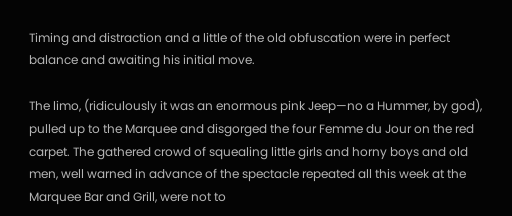Timing and distraction and a little of the old obfuscation were in perfect balance and awaiting his initial move.

The limo, (ridiculously it was an enormous pink Jeep—no a Hummer, by god), pulled up to the Marquee and disgorged the four Femme du Jour on the red carpet. The gathered crowd of squealing little girls and horny boys and old men, well warned in advance of the spectacle repeated all this week at the Marquee Bar and Grill, were not to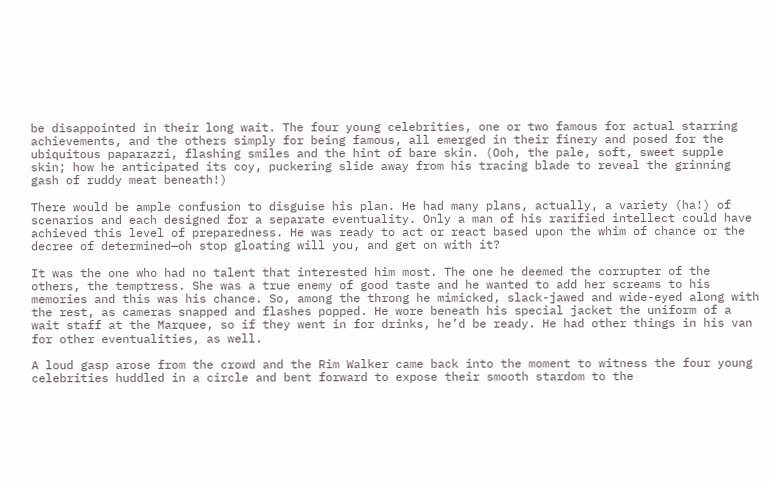be disappointed in their long wait. The four young celebrities, one or two famous for actual starring achievements, and the others simply for being famous, all emerged in their finery and posed for the ubiquitous paparazzi, flashing smiles and the hint of bare skin. (Ooh, the pale, soft, sweet supple skin; how he anticipated its coy, puckering slide away from his tracing blade to reveal the grinning gash of ruddy meat beneath!)

There would be ample confusion to disguise his plan. He had many plans, actually, a variety (ha!) of scenarios and each designed for a separate eventuality. Only a man of his rarified intellect could have achieved this level of preparedness. He was ready to act or react based upon the whim of chance or the decree of determined—oh stop gloating will you, and get on with it?

It was the one who had no talent that interested him most. The one he deemed the corrupter of the others, the temptress. She was a true enemy of good taste and he wanted to add her screams to his memories and this was his chance. So, among the throng he mimicked, slack-jawed and wide-eyed along with the rest, as cameras snapped and flashes popped. He wore beneath his special jacket the uniform of a wait staff at the Marquee, so if they went in for drinks, he’d be ready. He had other things in his van for other eventualities, as well.

A loud gasp arose from the crowd and the Rim Walker came back into the moment to witness the four young celebrities huddled in a circle and bent forward to expose their smooth stardom to the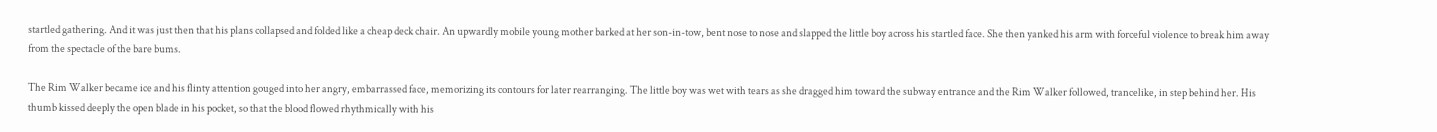startled gathering. And it was just then that his plans collapsed and folded like a cheap deck chair. An upwardly mobile young mother barked at her son-in-tow, bent nose to nose and slapped the little boy across his startled face. She then yanked his arm with forceful violence to break him away from the spectacle of the bare bums.

The Rim Walker became ice and his flinty attention gouged into her angry, embarrassed face, memorizing its contours for later rearranging. The little boy was wet with tears as she dragged him toward the subway entrance and the Rim Walker followed, trancelike, in step behind her. His thumb kissed deeply the open blade in his pocket, so that the blood flowed rhythmically with his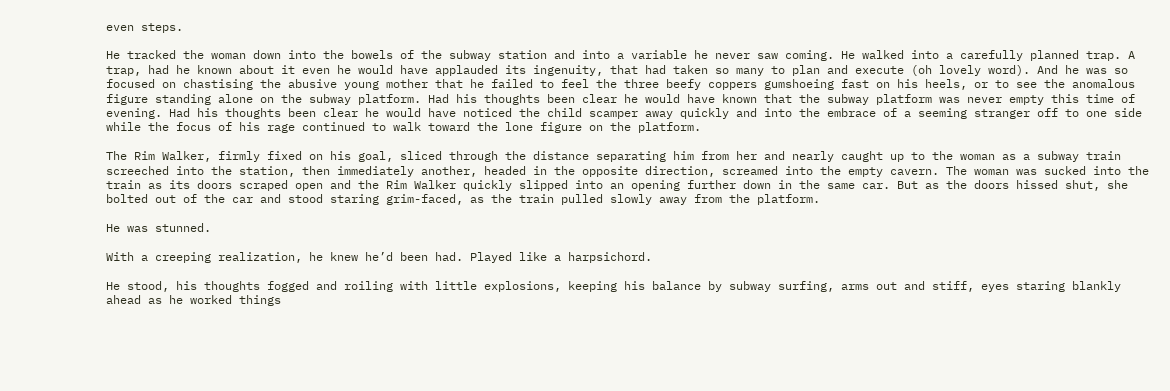even steps.

He tracked the woman down into the bowels of the subway station and into a variable he never saw coming. He walked into a carefully planned trap. A trap, had he known about it even he would have applauded its ingenuity, that had taken so many to plan and execute (oh lovely word). And he was so focused on chastising the abusive young mother that he failed to feel the three beefy coppers gumshoeing fast on his heels, or to see the anomalous figure standing alone on the subway platform. Had his thoughts been clear he would have known that the subway platform was never empty this time of evening. Had his thoughts been clear he would have noticed the child scamper away quickly and into the embrace of a seeming stranger off to one side while the focus of his rage continued to walk toward the lone figure on the platform.

The Rim Walker, firmly fixed on his goal, sliced through the distance separating him from her and nearly caught up to the woman as a subway train screeched into the station, then immediately another, headed in the opposite direction, screamed into the empty cavern. The woman was sucked into the train as its doors scraped open and the Rim Walker quickly slipped into an opening further down in the same car. But as the doors hissed shut, she bolted out of the car and stood staring grim-faced, as the train pulled slowly away from the platform.

He was stunned.

With a creeping realization, he knew he’d been had. Played like a harpsichord.

He stood, his thoughts fogged and roiling with little explosions, keeping his balance by subway surfing, arms out and stiff, eyes staring blankly ahead as he worked things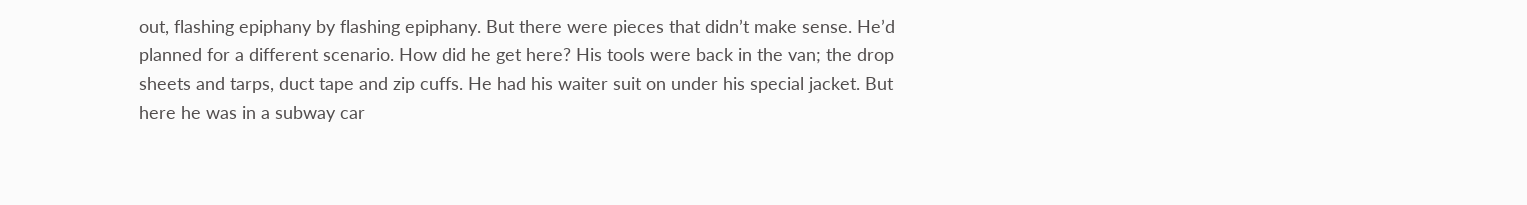out, flashing epiphany by flashing epiphany. But there were pieces that didn’t make sense. He’d planned for a different scenario. How did he get here? His tools were back in the van; the drop sheets and tarps, duct tape and zip cuffs. He had his waiter suit on under his special jacket. But here he was in a subway car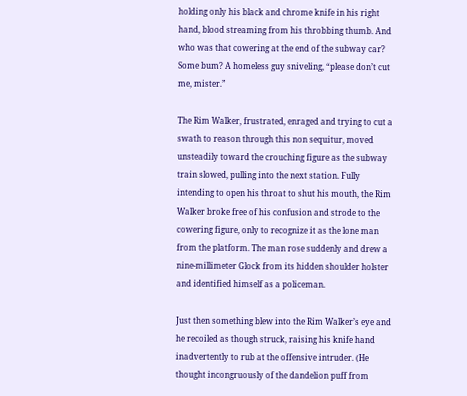holding only his black and chrome knife in his right hand, blood streaming from his throbbing thumb. And who was that cowering at the end of the subway car? Some bum? A homeless guy sniveling, “please don’t cut me, mister.”

The Rim Walker, frustrated, enraged and trying to cut a swath to reason through this non sequitur, moved unsteadily toward the crouching figure as the subway train slowed, pulling into the next station. Fully intending to open his throat to shut his mouth, the Rim Walker broke free of his confusion and strode to the cowering figure, only to recognize it as the lone man from the platform. The man rose suddenly and drew a nine-millimeter Glock from its hidden shoulder holster and identified himself as a policeman.

Just then something blew into the Rim Walker’s eye and he recoiled as though struck, raising his knife hand inadvertently to rub at the offensive intruder. (He thought incongruously of the dandelion puff from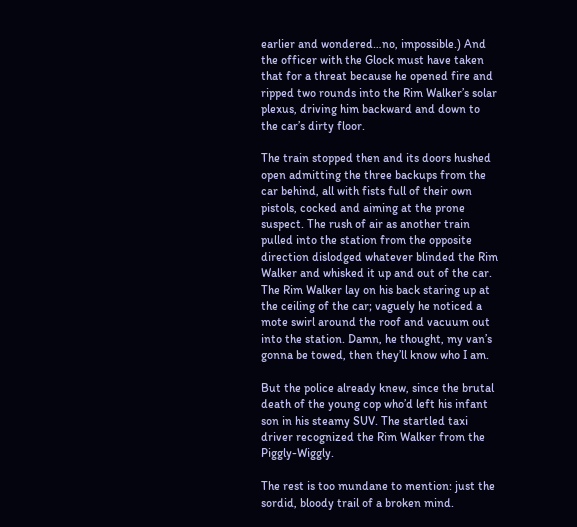earlier and wondered…no, impossible.) And the officer with the Glock must have taken that for a threat because he opened fire and ripped two rounds into the Rim Walker’s solar plexus, driving him backward and down to the car’s dirty floor.

The train stopped then and its doors hushed open admitting the three backups from the car behind, all with fists full of their own pistols, cocked and aiming at the prone suspect. The rush of air as another train pulled into the station from the opposite direction dislodged whatever blinded the Rim Walker and whisked it up and out of the car. The Rim Walker lay on his back staring up at the ceiling of the car; vaguely he noticed a mote swirl around the roof and vacuum out into the station. Damn, he thought, my van’s gonna be towed, then they’ll know who I am.

But the police already knew, since the brutal death of the young cop who’d left his infant son in his steamy SUV. The startled taxi driver recognized the Rim Walker from the Piggly-Wiggly.

The rest is too mundane to mention: just the sordid, bloody trail of a broken mind.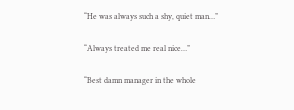“He was always such a shy, quiet man…”

“Always treated me real nice…”

“Best damn manager in the whole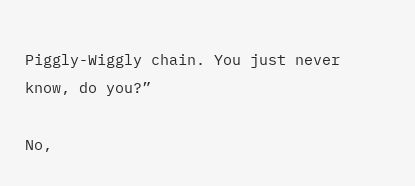Piggly-Wiggly chain. You just never know, do you?”

No,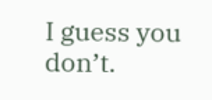I guess you don’t.